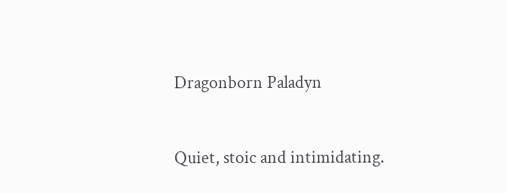Dragonborn Paladyn


Quiet, stoic and intimidating.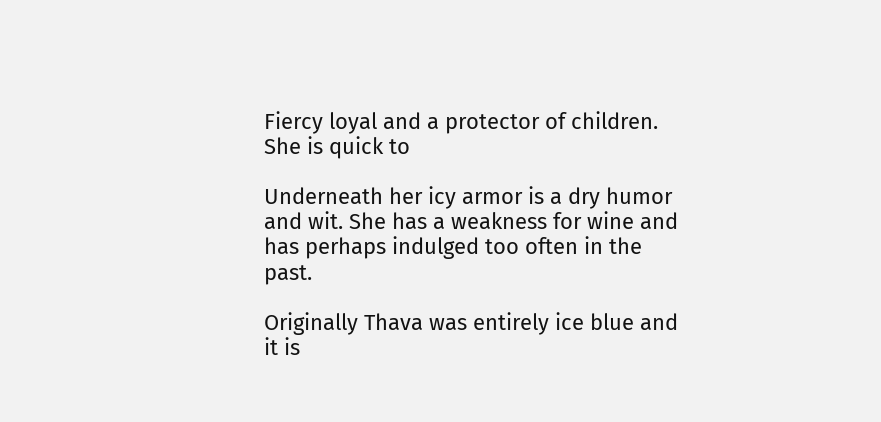Fiercy loyal and a protector of children. She is quick to

Underneath her icy armor is a dry humor and wit. She has a weakness for wine and has perhaps indulged too often in the past.

Originally Thava was entirely ice blue and it is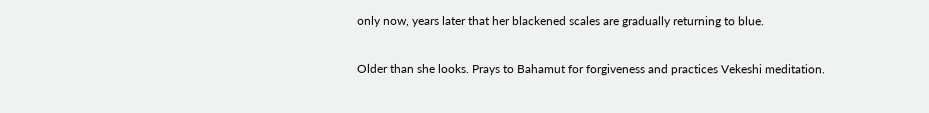only now, years later that her blackened scales are gradually returning to blue.

Older than she looks. Prays to Bahamut for forgiveness and practices Vekeshi meditation.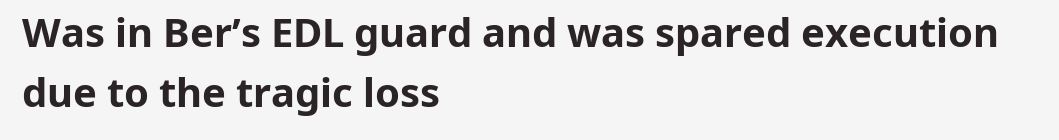Was in Ber’s EDL guard and was spared execution due to the tragic loss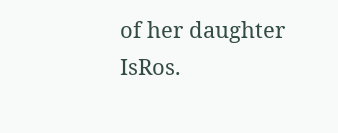of her daughter IsRos.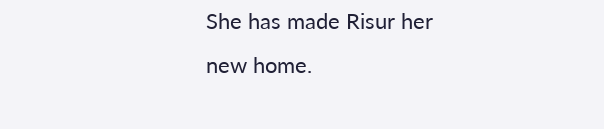She has made Risur her new home.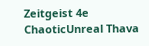Zeitgeist 4e ChaoticUnreal Thava